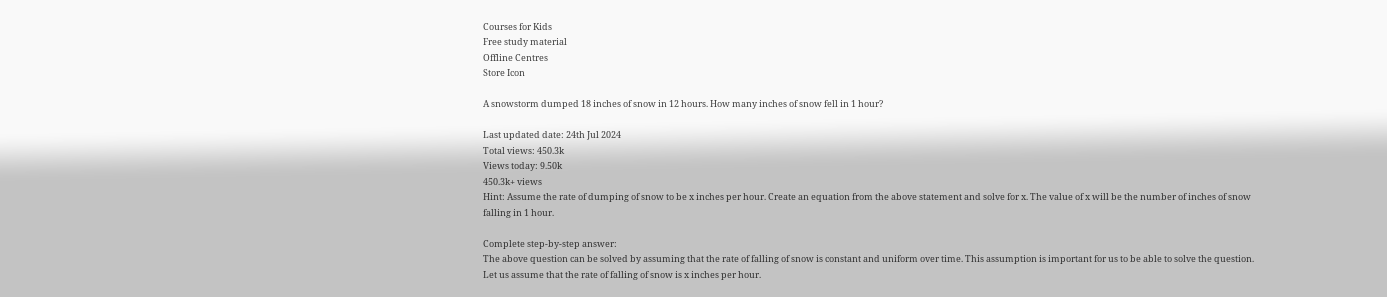Courses for Kids
Free study material
Offline Centres
Store Icon

A snowstorm dumped 18 inches of snow in 12 hours. How many inches of snow fell in 1 hour?

Last updated date: 24th Jul 2024
Total views: 450.3k
Views today: 9.50k
450.3k+ views
Hint: Assume the rate of dumping of snow to be x inches per hour. Create an equation from the above statement and solve for x. The value of x will be the number of inches of snow falling in 1 hour.

Complete step-by-step answer:
The above question can be solved by assuming that the rate of falling of snow is constant and uniform over time. This assumption is important for us to be able to solve the question.
Let us assume that the rate of falling of snow is x inches per hour.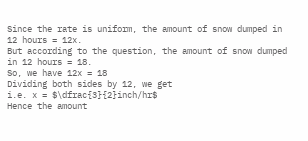Since the rate is uniform, the amount of snow dumped in 12 hours = 12x.
But according to the question, the amount of snow dumped in 12 hours = 18.
So, we have 12x = 18
Dividing both sides by 12, we get
i.e. x = $\dfrac{3}{2}inch/hr$
Hence the amount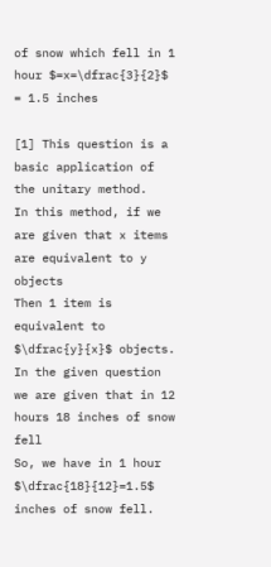of snow which fell in 1 hour $=x=\dfrac{3}{2}$ = 1.5 inches

[1] This question is a basic application of the unitary method.
In this method, if we are given that x items are equivalent to y objects
Then 1 item is equivalent to $\dfrac{y}{x}$ objects.
In the given question we are given that in 12 hours 18 inches of snow fell
So, we have in 1 hour $\dfrac{18}{12}=1.5$ inches of snow fell.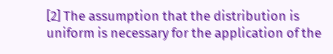[2] The assumption that the distribution is uniform is necessary for the application of the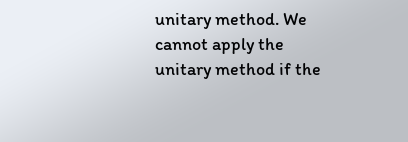unitary method. We cannot apply the unitary method if the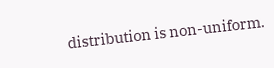distribution is non-uniform.